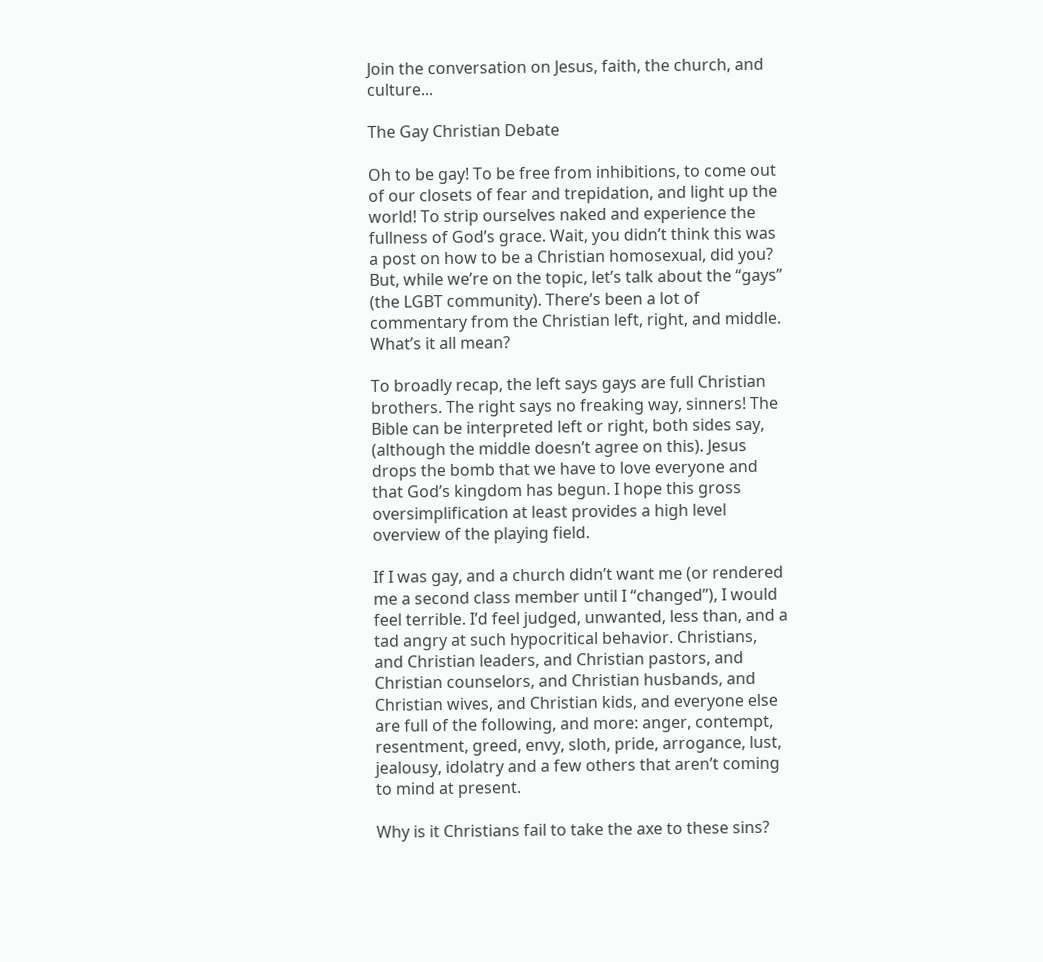Join the conversation on Jesus, faith, the church, and culture...

The Gay Christian Debate

Oh to be gay! To be free from inhibitions, to come out of our closets of fear and trepidation, and light up the world! To strip ourselves naked and experience the fullness of God’s grace. Wait, you didn’t think this was a post on how to be a Christian homosexual, did you? But, while we’re on the topic, let’s talk about the “gays” (the LGBT community). There’s been a lot of commentary from the Christian left, right, and middle. What’s it all mean?

To broadly recap, the left says gays are full Christian brothers. The right says no freaking way, sinners! The Bible can be interpreted left or right, both sides say, (although the middle doesn’t agree on this). Jesus drops the bomb that we have to love everyone and that God’s kingdom has begun. I hope this gross oversimplification at least provides a high level overview of the playing field.

If I was gay, and a church didn’t want me (or rendered me a second class member until I “changed”), I would feel terrible. I’d feel judged, unwanted, less than, and a tad angry at such hypocritical behavior. Christians, and Christian leaders, and Christian pastors, and Christian counselors, and Christian husbands, and Christian wives, and Christian kids, and everyone else are full of the following, and more: anger, contempt, resentment, greed, envy, sloth, pride, arrogance, lust, jealousy, idolatry and a few others that aren’t coming to mind at present.

Why is it Christians fail to take the axe to these sins?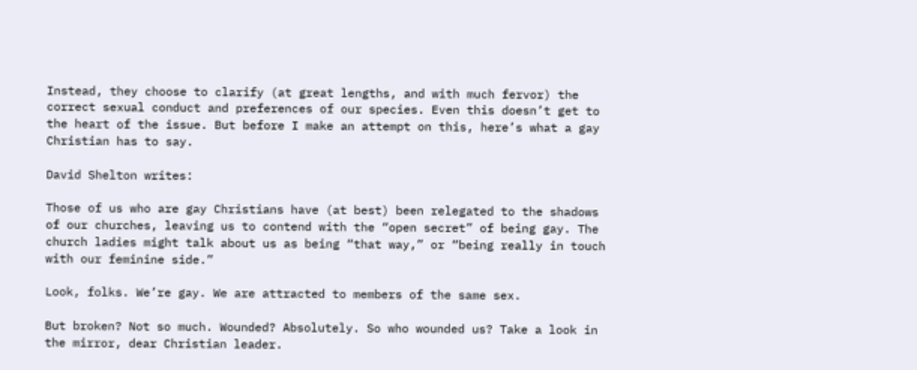Instead, they choose to clarify (at great lengths, and with much fervor) the correct sexual conduct and preferences of our species. Even this doesn’t get to the heart of the issue. But before I make an attempt on this, here’s what a gay Christian has to say.

David Shelton writes:

Those of us who are gay Christians have (at best) been relegated to the shadows of our churches, leaving us to contend with the “open secret” of being gay. The church ladies might talk about us as being “that way,” or “being really in touch with our feminine side.”

Look, folks. We’re gay. We are attracted to members of the same sex.

But broken? Not so much. Wounded? Absolutely. So who wounded us? Take a look in the mirror, dear Christian leader.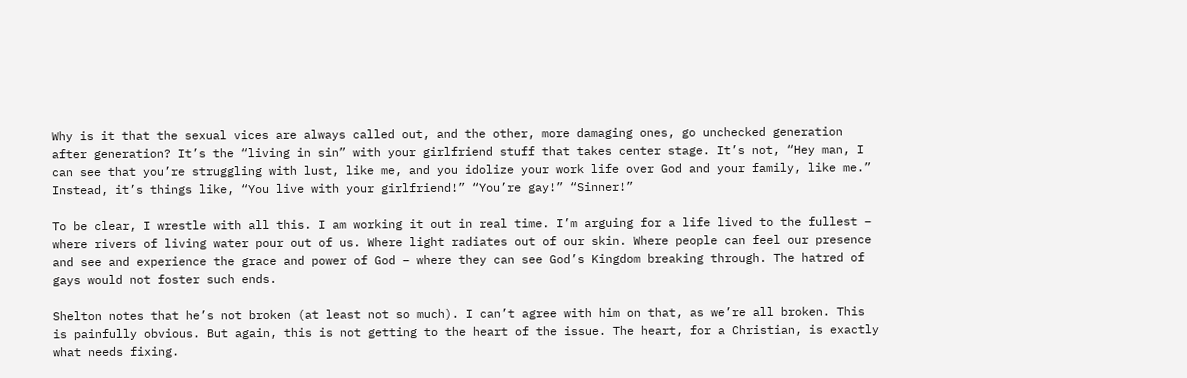Why is it that the sexual vices are always called out, and the other, more damaging ones, go unchecked generation after generation? It’s the “living in sin” with your girlfriend stuff that takes center stage. It’s not, “Hey man, I can see that you’re struggling with lust, like me, and you idolize your work life over God and your family, like me.” Instead, it’s things like, “You live with your girlfriend!” “You’re gay!” “Sinner!”

To be clear, I wrestle with all this. I am working it out in real time. I’m arguing for a life lived to the fullest – where rivers of living water pour out of us. Where light radiates out of our skin. Where people can feel our presence and see and experience the grace and power of God – where they can see God’s Kingdom breaking through. The hatred of gays would not foster such ends.

Shelton notes that he’s not broken (at least not so much). I can’t agree with him on that, as we’re all broken. This is painfully obvious. But again, this is not getting to the heart of the issue. The heart, for a Christian, is exactly what needs fixing.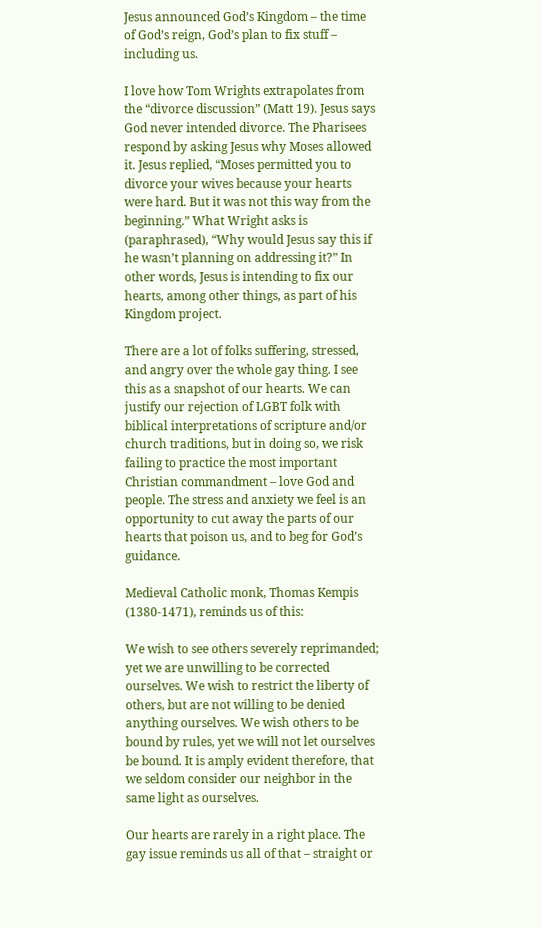Jesus announced God’s Kingdom – the time of God’s reign, God’s plan to fix stuff – including us.

I love how Tom Wrights extrapolates from the “divorce discussion” (Matt 19). Jesus says God never intended divorce. The Pharisees respond by asking Jesus why Moses allowed it. Jesus replied, “Moses permitted you to divorce your wives because your hearts were hard. But it was not this way from the beginning.” What Wright asks is (paraphrased), “Why would Jesus say this if he wasn’t planning on addressing it?” In other words, Jesus is intending to fix our hearts, among other things, as part of his Kingdom project.

There are a lot of folks suffering, stressed, and angry over the whole gay thing. I see this as a snapshot of our hearts. We can justify our rejection of LGBT folk with biblical interpretations of scripture and/or church traditions, but in doing so, we risk failing to practice the most important Christian commandment – love God and people. The stress and anxiety we feel is an opportunity to cut away the parts of our hearts that poison us, and to beg for God’s guidance.

Medieval Catholic monk, Thomas Kempis (1380-1471), reminds us of this:

We wish to see others severely reprimanded; yet we are unwilling to be corrected ourselves. We wish to restrict the liberty of others, but are not willing to be denied anything ourselves. We wish others to be bound by rules, yet we will not let ourselves be bound. It is amply evident therefore, that we seldom consider our neighbor in the same light as ourselves.

Our hearts are rarely in a right place. The gay issue reminds us all of that – straight or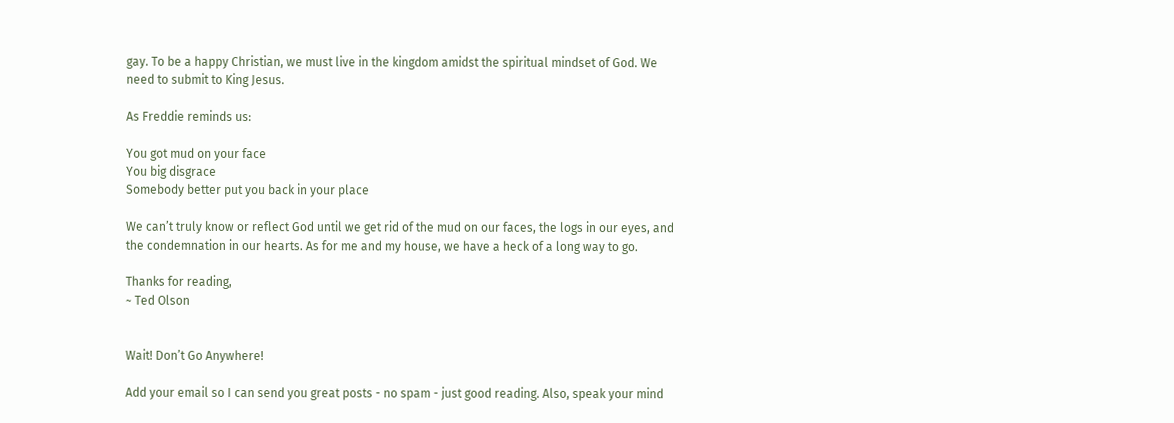gay. To be a happy Christian, we must live in the kingdom amidst the spiritual mindset of God. We need to submit to King Jesus.

As Freddie reminds us:

You got mud on your face
You big disgrace
Somebody better put you back in your place

We can’t truly know or reflect God until we get rid of the mud on our faces, the logs in our eyes, and the condemnation in our hearts. As for me and my house, we have a heck of a long way to go.

Thanks for reading,
~ Ted Olson


Wait! Don’t Go Anywhere!

Add your email so I can send you great posts - no spam - just good reading. Also, speak your mind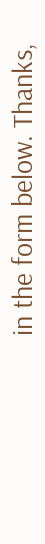in the form below. Thanks,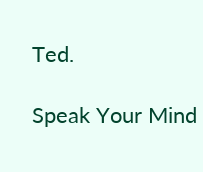Ted.

Speak Your Mind